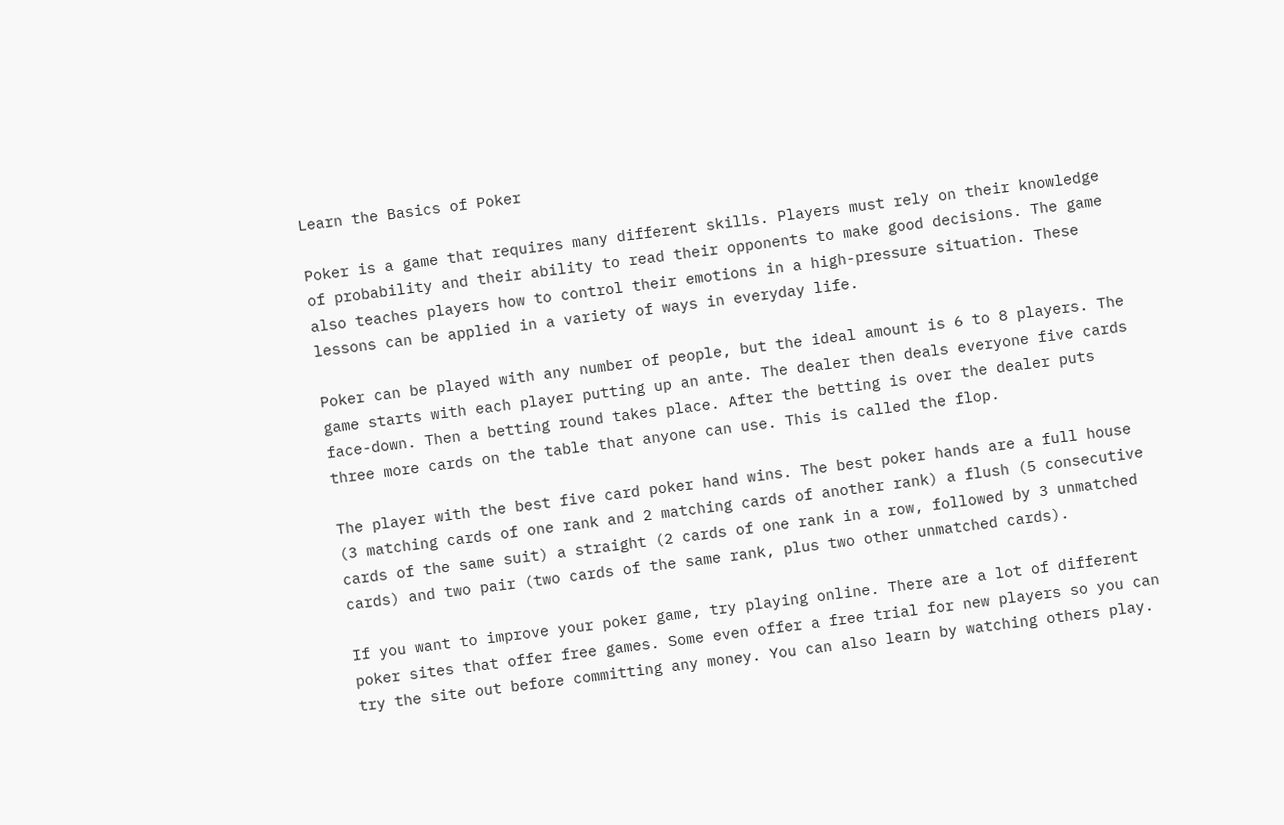Learn the Basics of Poker

Poker is a game that requires many different skills. Players must rely on their knowledge of probability and their ability to read their opponents to make good decisions. The game also teaches players how to control their emotions in a high-pressure situation. These lessons can be applied in a variety of ways in everyday life.

Poker can be played with any number of people, but the ideal amount is 6 to 8 players. The game starts with each player putting up an ante. The dealer then deals everyone five cards face-down. Then a betting round takes place. After the betting is over the dealer puts three more cards on the table that anyone can use. This is called the flop.

The player with the best five card poker hand wins. The best poker hands are a full house (3 matching cards of one rank and 2 matching cards of another rank) a flush (5 consecutive cards of the same suit) a straight (2 cards of one rank in a row, followed by 3 unmatched cards) and two pair (two cards of the same rank, plus two other unmatched cards).

If you want to improve your poker game, try playing online. There are a lot of different poker sites that offer free games. Some even offer a free trial for new players so you can try the site out before committing any money. You can also learn by watching others play.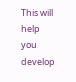This will help you develop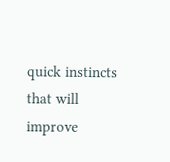quick instincts that will improve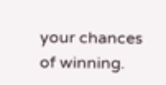your chances of winning.